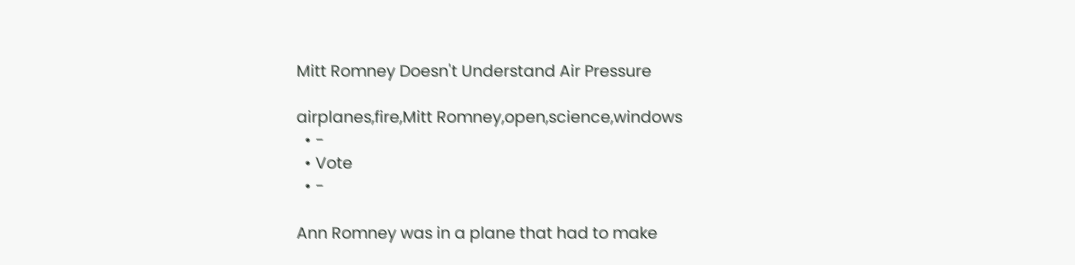Mitt Romney Doesn't Understand Air Pressure

airplanes,fire,Mitt Romney,open,science,windows
  • -
  • Vote
  • -

Ann Romney was in a plane that had to make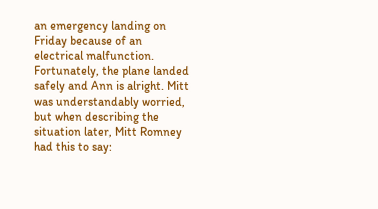an emergency landing on Friday because of an electrical malfunction. Fortunately, the plane landed safely and Ann is alright. Mitt was understandably worried, but when describing the situation later, Mitt Romney had this to say: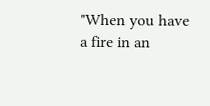"When you have a fire in an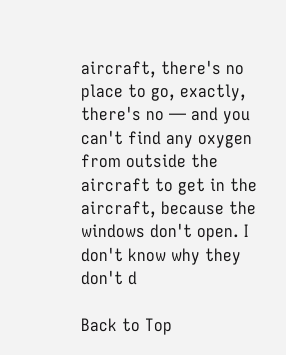aircraft, there's no place to go, exactly, there's no — and you can't find any oxygen from outside the aircraft to get in the aircraft, because the windows don't open. I don't know why they don't d

Back to Top